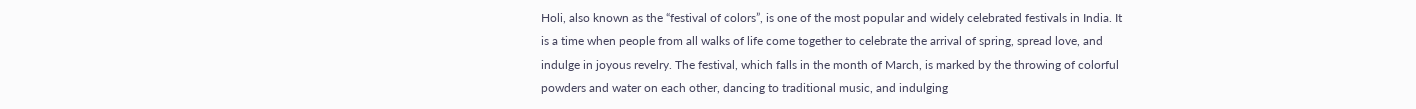Holi, also known as the “festival of colors”, is one of the most popular and widely celebrated festivals in India. It is a time when people from all walks of life come together to celebrate the arrival of spring, spread love, and indulge in joyous revelry. The festival, which falls in the month of March, is marked by the throwing of colorful powders and water on each other, dancing to traditional music, and indulging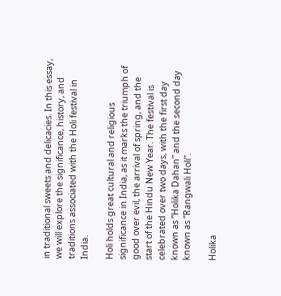in traditional sweets and delicacies. In this essay, we will explore the significance, history, and traditions associated with the Holi festival in India.

Holi holds great cultural and religious significance in India, as it marks the triumph of good over evil, the arrival of spring, and the start of the Hindu New Year. The festival is celebrated over two days, with the first day known as “Holika Dahan” and the second day known as “Rangwali Holi”.

Holika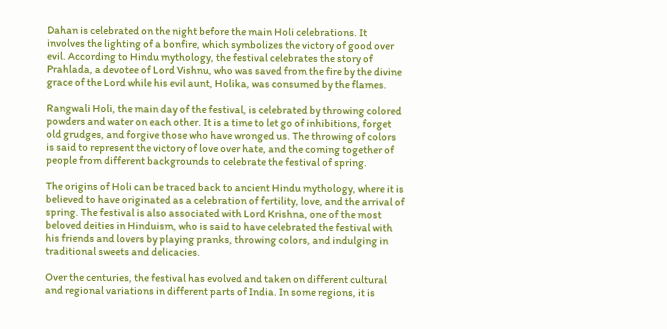Dahan is celebrated on the night before the main Holi celebrations. It involves the lighting of a bonfire, which symbolizes the victory of good over evil. According to Hindu mythology, the festival celebrates the story of Prahlada, a devotee of Lord Vishnu, who was saved from the fire by the divine grace of the Lord while his evil aunt, Holika, was consumed by the flames.

Rangwali Holi, the main day of the festival, is celebrated by throwing colored powders and water on each other. It is a time to let go of inhibitions, forget old grudges, and forgive those who have wronged us. The throwing of colors is said to represent the victory of love over hate, and the coming together of people from different backgrounds to celebrate the festival of spring.

The origins of Holi can be traced back to ancient Hindu mythology, where it is believed to have originated as a celebration of fertility, love, and the arrival of spring. The festival is also associated with Lord Krishna, one of the most beloved deities in Hinduism, who is said to have celebrated the festival with his friends and lovers by playing pranks, throwing colors, and indulging in traditional sweets and delicacies.

Over the centuries, the festival has evolved and taken on different cultural and regional variations in different parts of India. In some regions, it is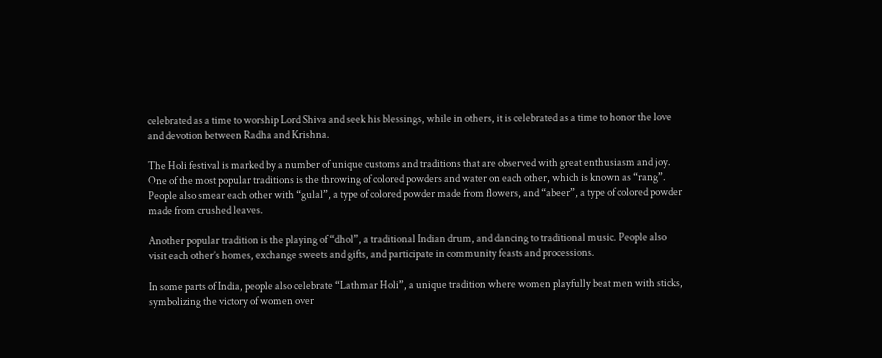celebrated as a time to worship Lord Shiva and seek his blessings, while in others, it is celebrated as a time to honor the love and devotion between Radha and Krishna.

The Holi festival is marked by a number of unique customs and traditions that are observed with great enthusiasm and joy. One of the most popular traditions is the throwing of colored powders and water on each other, which is known as “rang”. People also smear each other with “gulal”, a type of colored powder made from flowers, and “abeer”, a type of colored powder made from crushed leaves.

Another popular tradition is the playing of “dhol”, a traditional Indian drum, and dancing to traditional music. People also visit each other’s homes, exchange sweets and gifts, and participate in community feasts and processions.

In some parts of India, people also celebrate “Lathmar Holi”, a unique tradition where women playfully beat men with sticks, symbolizing the victory of women over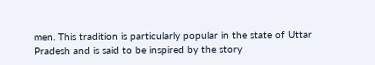men. This tradition is particularly popular in the state of Uttar Pradesh and is said to be inspired by the story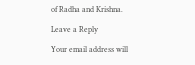of Radha and Krishna.

Leave a Reply

Your email address will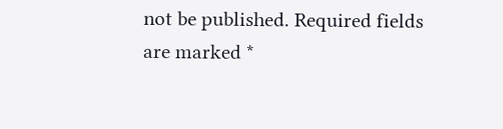not be published. Required fields are marked *